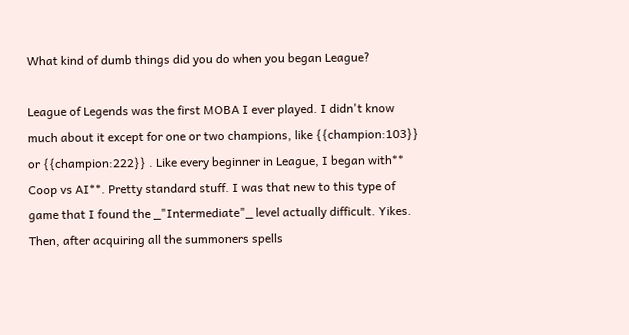What kind of dumb things did you do when you began League?

League of Legends was the first MOBA I ever played. I didn't know much about it except for one or two champions, like {{champion:103}} or {{champion:222}} . Like every beginner in League, I began with** Coop vs AI**. Pretty standard stuff. I was that new to this type of game that I found the _"Intermediate"_ level actually difficult. Yikes. Then, after acquiring all the summoners spells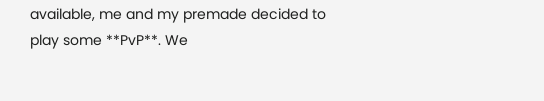available, me and my premade decided to play some **PvP**. We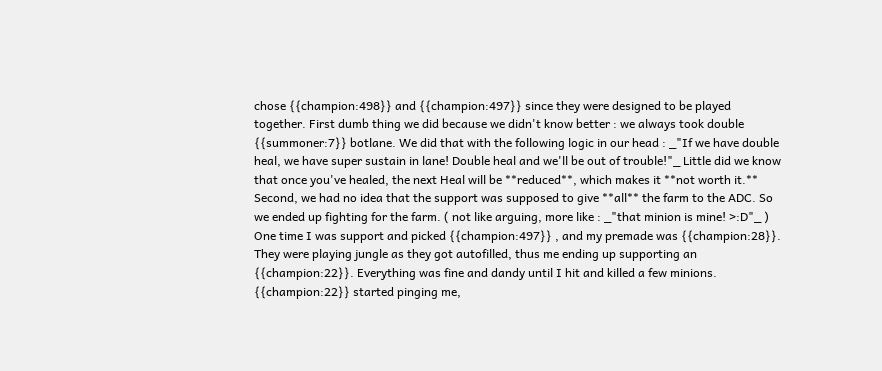chose {{champion:498}} and {{champion:497}} since they were designed to be played together. First dumb thing we did because we didn't know better : we always took double {{summoner:7}} botlane. We did that with the following logic in our head : _"If we have double heal, we have super sustain in lane! Double heal and we'll be out of trouble!"_ Little did we know that once you've healed, the next Heal will be **reduced**, which makes it **not worth it.** Second, we had no idea that the support was supposed to give **all** the farm to the ADC. So we ended up fighting for the farm. ( not like arguing, more like : _"that minion is mine! >:D"_ ) One time I was support and picked {{champion:497}} , and my premade was {{champion:28}}. They were playing jungle as they got autofilled, thus me ending up supporting an {{champion:22}}. Everything was fine and dandy until I hit and killed a few minions. {{champion:22}} started pinging me,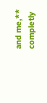and me,** completly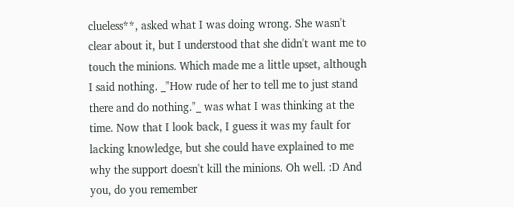clueless**, asked what I was doing wrong. She wasn't clear about it, but I understood that she didn't want me to touch the minions. Which made me a little upset, although I said nothing. _"How rude of her to tell me to just stand there and do nothing."_ was what I was thinking at the time. Now that I look back, I guess it was my fault for lacking knowledge, but she could have explained to me why the support doesn't kill the minions. Oh well. :D And you, do you remember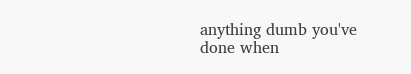anything dumb you've done when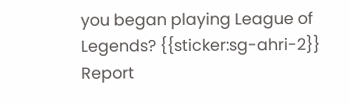you began playing League of Legends? {{sticker:sg-ahri-2}}
Report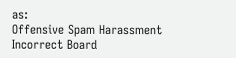as:
Offensive Spam Harassment Incorrect Board